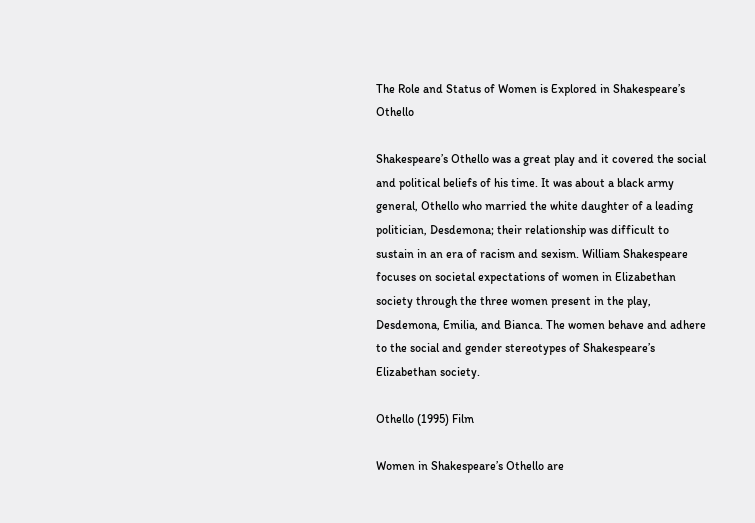The Role and Status of Women is Explored in Shakespeare’s Othello

Shakespeare’s Othello was a great play and it covered the social and political beliefs of his time. It was about a black army general, Othello who married the white daughter of a leading politician, Desdemona; their relationship was difficult to sustain in an era of racism and sexism. William Shakespeare focuses on societal expectations of women in Elizabethan society through the three women present in the play, Desdemona, Emilia, and Bianca. The women behave and adhere to the social and gender stereotypes of Shakespeare’s Elizabethan society.

Othello (1995) Film

Women in Shakespeare’s Othello are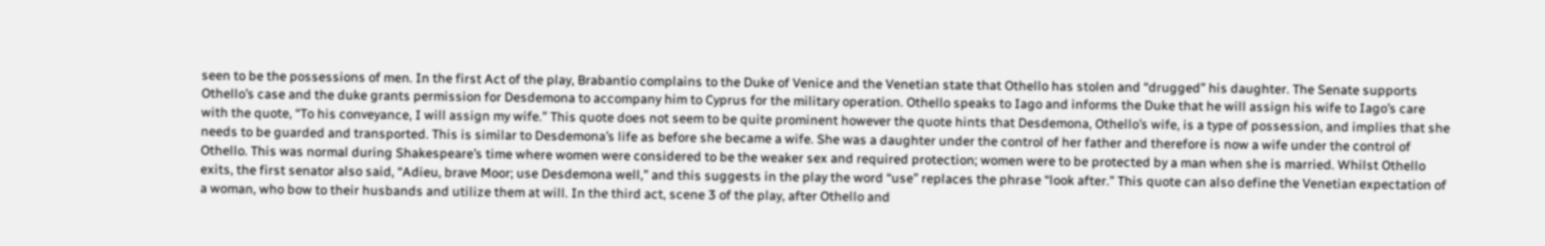seen to be the possessions of men. In the first Act of the play, Brabantio complains to the Duke of Venice and the Venetian state that Othello has stolen and “drugged” his daughter. The Senate supports Othello’s case and the duke grants permission for Desdemona to accompany him to Cyprus for the military operation. Othello speaks to Iago and informs the Duke that he will assign his wife to Iago’s care with the quote, “To his conveyance, I will assign my wife.” This quote does not seem to be quite prominent however the quote hints that Desdemona, Othello’s wife, is a type of possession, and implies that she needs to be guarded and transported. This is similar to Desdemona’s life as before she became a wife. She was a daughter under the control of her father and therefore is now a wife under the control of Othello. This was normal during Shakespeare’s time where women were considered to be the weaker sex and required protection; women were to be protected by a man when she is married. Whilst Othello exits, the first senator also said, “Adieu, brave Moor; use Desdemona well,” and this suggests in the play the word “use” replaces the phrase “look after.” This quote can also define the Venetian expectation of a woman, who bow to their husbands and utilize them at will. In the third act, scene 3 of the play, after Othello and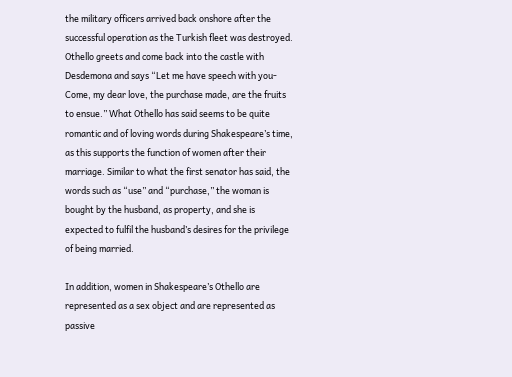the military officers arrived back onshore after the successful operation as the Turkish fleet was destroyed. Othello greets and come back into the castle with Desdemona and says “Let me have speech with you- Come, my dear love, the purchase made, are the fruits to ensue.” What Othello has said seems to be quite romantic and of loving words during Shakespeare’s time, as this supports the function of women after their marriage. Similar to what the first senator has said, the words such as “use” and “purchase,” the woman is bought by the husband, as property, and she is expected to fulfil the husband’s desires for the privilege of being married.

In addition, women in Shakespeare’s Othello are represented as a sex object and are represented as passive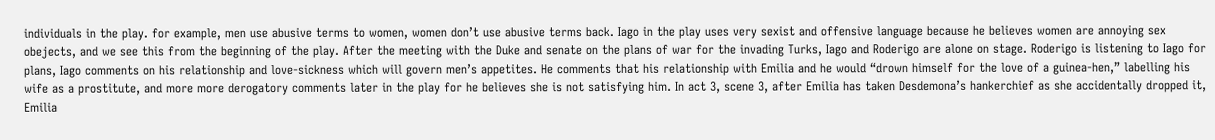individuals in the play. for example, men use abusive terms to women, women don’t use abusive terms back. Iago in the play uses very sexist and offensive language because he believes women are annoying sex obejects, and we see this from the beginning of the play. After the meeting with the Duke and senate on the plans of war for the invading Turks, Iago and Roderigo are alone on stage. Roderigo is listening to Iago for plans, Iago comments on his relationship and love-sickness which will govern men’s appetites. He comments that his relationship with Emilia and he would “drown himself for the love of a guinea-hen,” labelling his wife as a prostitute, and more more derogatory comments later in the play for he believes she is not satisfying him. In act 3, scene 3, after Emilia has taken Desdemona’s hankerchief as she accidentally dropped it, Emilia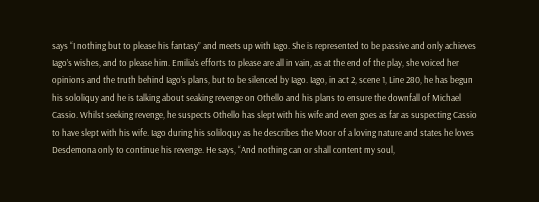says “I nothing but to please his fantasy” and meets up with Iago. She is represented to be passive and only achieves Iago’s wishes, and to please him. Emilia’s efforts to please are all in vain, as at the end of the play, she voiced her opinions and the truth behind Iago’s plans, but to be silenced by Iago. Iago, in act 2, scene 1, Line 280, he has begun his sololiquy and he is talking about seaking revenge on Othello and his plans to ensure the downfall of Michael Cassio. Whilst seeking revenge, he suspects Othello has slept with his wife and even goes as far as suspecting Cassio to have slept with his wife. Iago during his soliloquy as he describes the Moor of a loving nature and states he loves Desdemona only to continue his revenge. He says, “And nothing can or shall content my soul,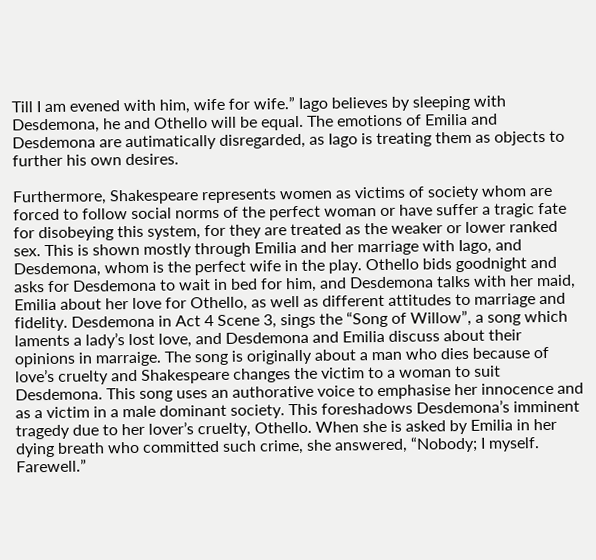Till I am evened with him, wife for wife.” Iago believes by sleeping with Desdemona, he and Othello will be equal. The emotions of Emilia and Desdemona are autimatically disregarded, as Iago is treating them as objects to further his own desires.

Furthermore, Shakespeare represents women as victims of society whom are forced to follow social norms of the perfect woman or have suffer a tragic fate for disobeying this system, for they are treated as the weaker or lower ranked sex. This is shown mostly through Emilia and her marriage with Iago, and Desdemona, whom is the perfect wife in the play. Othello bids goodnight and asks for Desdemona to wait in bed for him, and Desdemona talks with her maid, Emilia about her love for Othello, as well as different attitudes to marriage and fidelity. Desdemona in Act 4 Scene 3, sings the “Song of Willow”, a song which laments a lady’s lost love, and Desdemona and Emilia discuss about their opinions in marraige. The song is originally about a man who dies because of love’s cruelty and Shakespeare changes the victim to a woman to suit Desdemona. This song uses an authorative voice to emphasise her innocence and as a victim in a male dominant society. This foreshadows Desdemona’s imminent tragedy due to her lover’s cruelty, Othello. When she is asked by Emilia in her dying breath who committed such crime, she answered, “Nobody; I myself. Farewell.”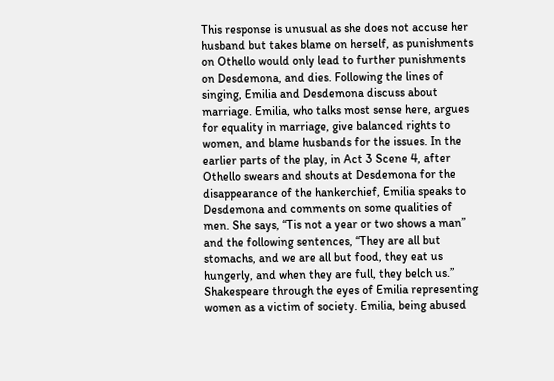This response is unusual as she does not accuse her husband but takes blame on herself, as punishments on Othello would only lead to further punishments on Desdemona, and dies. Following the lines of singing, Emilia and Desdemona discuss about marriage. Emilia, who talks most sense here, argues for equality in marriage, give balanced rights to women, and blame husbands for the issues. In the earlier parts of the play, in Act 3 Scene 4, after Othello swears and shouts at Desdemona for the disappearance of the hankerchief, Emilia speaks to Desdemona and comments on some qualities of men. She says, “Tis not a year or two shows a man” and the following sentences, “They are all but stomachs, and we are all but food, they eat us hungerly, and when they are full, they belch us.” Shakespeare through the eyes of Emilia representing women as a victim of society. Emilia, being abused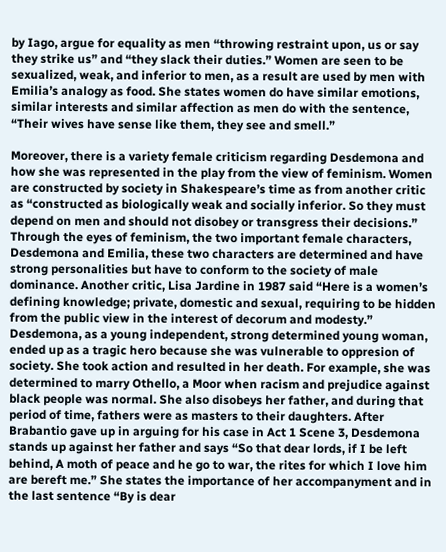by Iago, argue for equality as men “throwing restraint upon, us or say they strike us” and “they slack their duties.” Women are seen to be sexualized, weak, and inferior to men, as a result are used by men with Emilia’s analogy as food. She states women do have similar emotions, similar interests and similar affection as men do with the sentence, “Their wives have sense like them, they see and smell.”

Moreover, there is a variety female criticism regarding Desdemona and how she was represented in the play from the view of feminism. Women are constructed by society in Shakespeare’s time as from another critic as “constructed as biologically weak and socially inferior. So they must depend on men and should not disobey or transgress their decisions.” Through the eyes of feminism, the two important female characters, Desdemona and Emilia, these two characters are determined and have strong personalities but have to conform to the society of male dominance. Another critic, Lisa Jardine in 1987 said “Here is a women’s defining knowledge; private, domestic and sexual, requiring to be hidden from the public view in the interest of decorum and modesty.” Desdemona, as a young independent, strong determined young woman, ended up as a tragic hero because she was vulnerable to oppresion of society. She took action and resulted in her death. For example, she was determined to marry Othello, a Moor when racism and prejudice against black people was normal. She also disobeys her father, and during that period of time, fathers were as masters to their daughters. After Brabantio gave up in arguing for his case in Act 1 Scene 3, Desdemona stands up against her father and says “So that dear lords, if I be left behind, A moth of peace and he go to war, the rites for which I love him are bereft me.” She states the importance of her accompanyment and in the last sentence “By is dear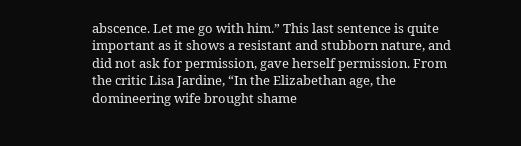abscence. Let me go with him.” This last sentence is quite important as it shows a resistant and stubborn nature, and did not ask for permission, gave herself permission. From the critic Lisa Jardine, “In the Elizabethan age, the domineering wife brought shame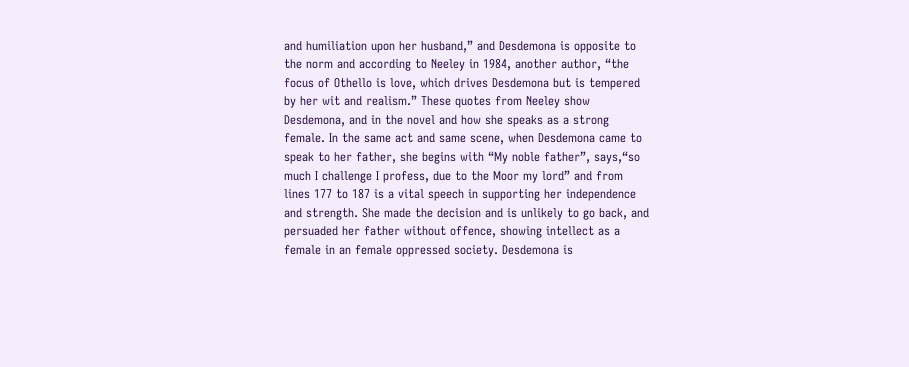and humiliation upon her husband,” and Desdemona is opposite to the norm and according to Neeley in 1984, another author, “the focus of Othello is love, which drives Desdemona but is tempered by her wit and realism.” These quotes from Neeley show Desdemona, and in the novel and how she speaks as a strong female. In the same act and same scene, when Desdemona came to speak to her father, she begins with “My noble father”, says,“so much I challenge I profess, due to the Moor my lord” and from lines 177 to 187 is a vital speech in supporting her independence and strength. She made the decision and is unlikely to go back, and persuaded her father without offence, showing intellect as a female in an female oppressed society. Desdemona is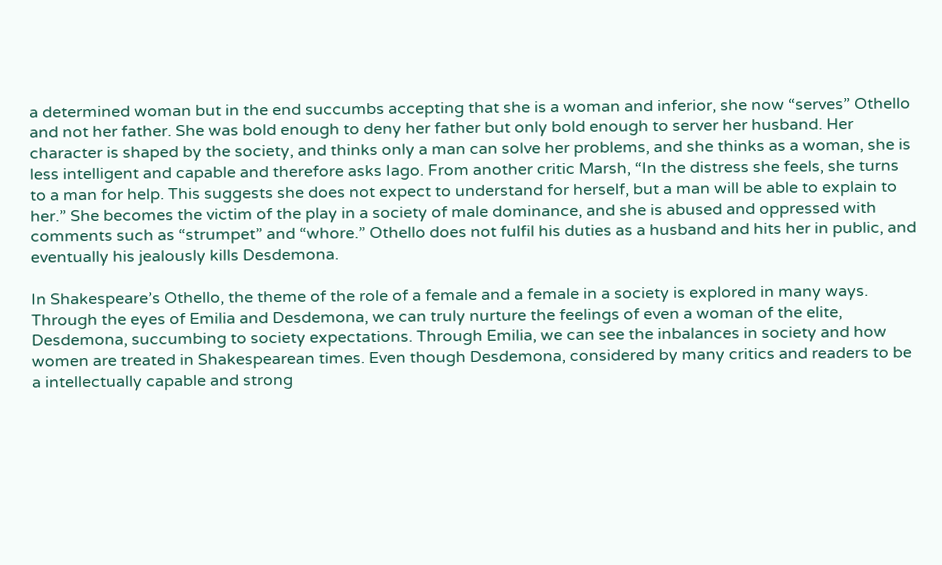a determined woman but in the end succumbs accepting that she is a woman and inferior, she now “serves” Othello and not her father. She was bold enough to deny her father but only bold enough to server her husband. Her character is shaped by the society, and thinks only a man can solve her problems, and she thinks as a woman, she is less intelligent and capable and therefore asks Iago. From another critic Marsh, “In the distress she feels, she turns to a man for help. This suggests she does not expect to understand for herself, but a man will be able to explain to her.” She becomes the victim of the play in a society of male dominance, and she is abused and oppressed with comments such as “strumpet” and “whore.” Othello does not fulfil his duties as a husband and hits her in public, and eventually his jealously kills Desdemona.

In Shakespeare’s Othello, the theme of the role of a female and a female in a society is explored in many ways. Through the eyes of Emilia and Desdemona, we can truly nurture the feelings of even a woman of the elite, Desdemona, succumbing to society expectations. Through Emilia, we can see the inbalances in society and how women are treated in Shakespearean times. Even though Desdemona, considered by many critics and readers to be a intellectually capable and strong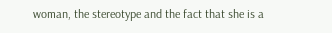woman, the stereotype and the fact that she is a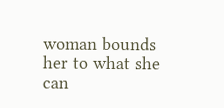woman bounds her to what she can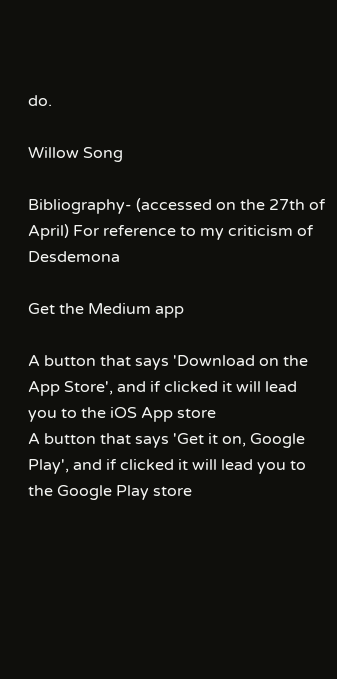do.

Willow Song

Bibliography- (accessed on the 27th of April) For reference to my criticism of Desdemona

Get the Medium app

A button that says 'Download on the App Store', and if clicked it will lead you to the iOS App store
A button that says 'Get it on, Google Play', and if clicked it will lead you to the Google Play store